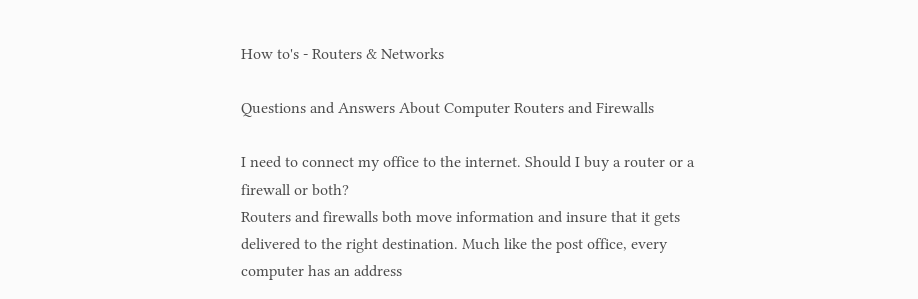How to's - Routers & Networks

Questions and Answers About Computer Routers and Firewalls

I need to connect my office to the internet. Should I buy a router or a firewall or both?
Routers and firewalls both move information and insure that it gets delivered to the right destination. Much like the post office, every computer has an address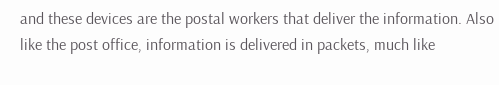and these devices are the postal workers that deliver the information. Also like the post office, information is delivered in packets, much like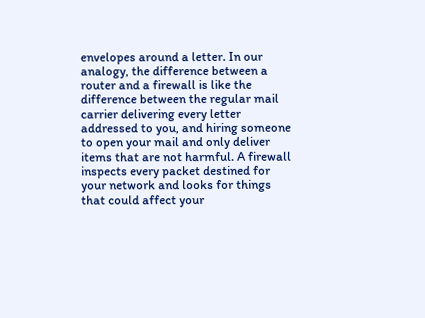envelopes around a letter. In our analogy, the difference between a router and a firewall is like the difference between the regular mail carrier delivering every letter addressed to you, and hiring someone to open your mail and only deliver items that are not harmful. A firewall inspects every packet destined for your network and looks for things that could affect your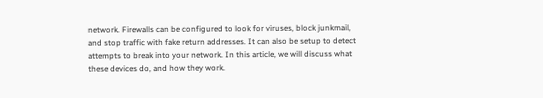network. Firewalls can be configured to look for viruses, block junkmail, and stop traffic with fake return addresses. It can also be setup to detect attempts to break into your network. In this article, we will discuss what these devices do, and how they work.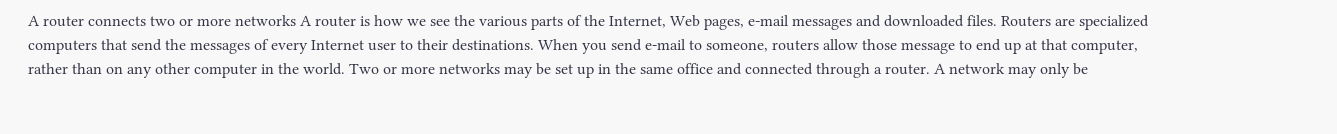A router connects two or more networks A router is how we see the various parts of the Internet, Web pages, e-mail messages and downloaded files. Routers are specialized computers that send the messages of every Internet user to their destinations. When you send e-mail to someone, routers allow those message to end up at that computer, rather than on any other computer in the world. Two or more networks may be set up in the same office and connected through a router. A network may only be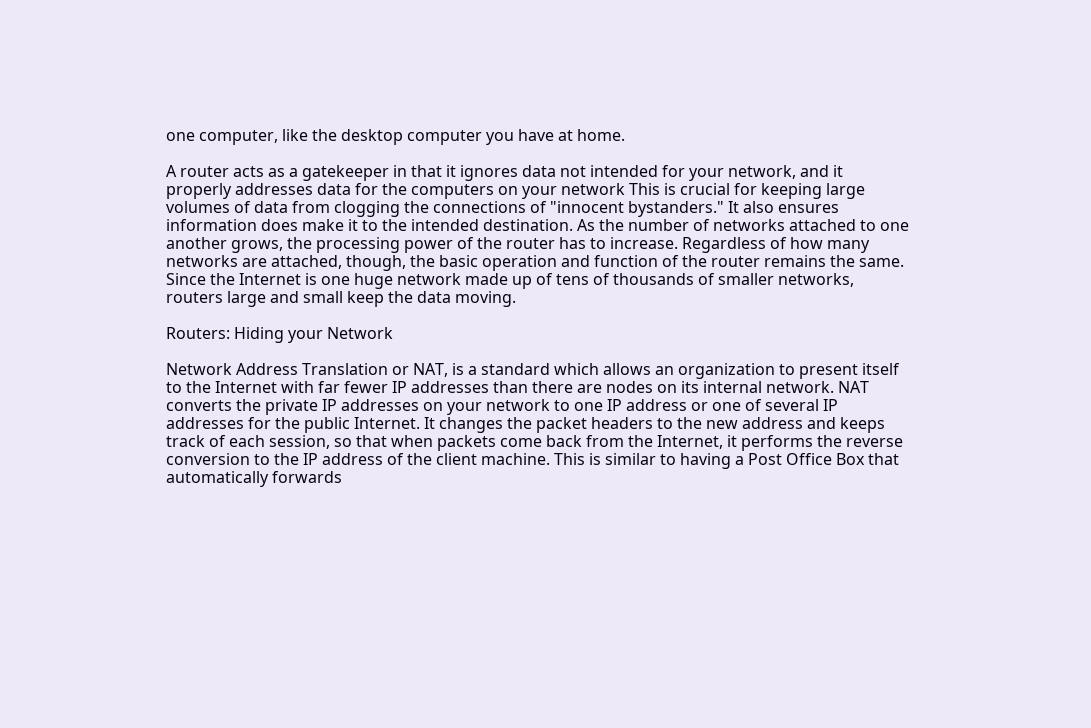one computer, like the desktop computer you have at home.

A router acts as a gatekeeper in that it ignores data not intended for your network, and it properly addresses data for the computers on your network This is crucial for keeping large volumes of data from clogging the connections of "innocent bystanders." It also ensures information does make it to the intended destination. As the number of networks attached to one another grows, the processing power of the router has to increase. Regardless of how many networks are attached, though, the basic operation and function of the router remains the same. Since the Internet is one huge network made up of tens of thousands of smaller networks, routers large and small keep the data moving.

Routers: Hiding your Network

Network Address Translation or NAT, is a standard which allows an organization to present itself to the Internet with far fewer IP addresses than there are nodes on its internal network. NAT converts the private IP addresses on your network to one IP address or one of several IP addresses for the public Internet. It changes the packet headers to the new address and keeps track of each session, so that when packets come back from the Internet, it performs the reverse conversion to the IP address of the client machine. This is similar to having a Post Office Box that automatically forwards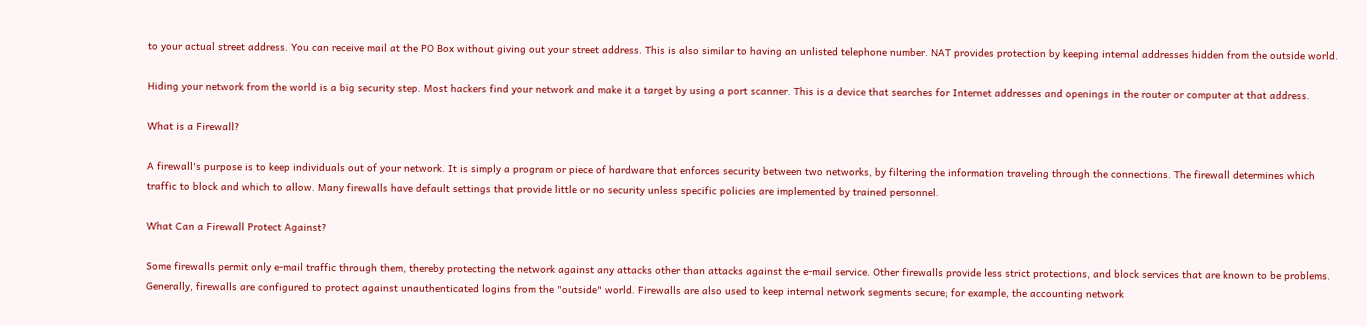to your actual street address. You can receive mail at the PO Box without giving out your street address. This is also similar to having an unlisted telephone number. NAT provides protection by keeping internal addresses hidden from the outside world.

Hiding your network from the world is a big security step. Most hackers find your network and make it a target by using a port scanner. This is a device that searches for Internet addresses and openings in the router or computer at that address.

What is a Firewall?

A firewall's purpose is to keep individuals out of your network. It is simply a program or piece of hardware that enforces security between two networks, by filtering the information traveling through the connections. The firewall determines which traffic to block and which to allow. Many firewalls have default settings that provide little or no security unless specific policies are implemented by trained personnel.

What Can a Firewall Protect Against?

Some firewalls permit only e-mail traffic through them, thereby protecting the network against any attacks other than attacks against the e-mail service. Other firewalls provide less strict protections, and block services that are known to be problems. Generally, firewalls are configured to protect against unauthenticated logins from the "outside" world. Firewalls are also used to keep internal network segments secure; for example, the accounting network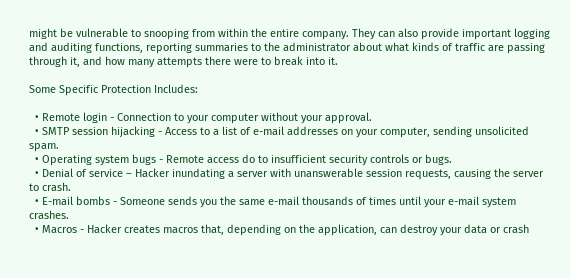might be vulnerable to snooping from within the entire company. They can also provide important logging and auditing functions, reporting summaries to the administrator about what kinds of traffic are passing through it, and how many attempts there were to break into it.

Some Specific Protection Includes:

  • Remote login - Connection to your computer without your approval.
  • SMTP session hijacking - Access to a list of e-mail addresses on your computer, sending unsolicited spam.
  • Operating system bugs - Remote access do to insufficient security controls or bugs.
  • Denial of service – Hacker inundating a server with unanswerable session requests, causing the server to crash.
  • E-mail bombs - Someone sends you the same e-mail thousands of times until your e-mail system crashes.
  • Macros - Hacker creates macros that, depending on the application, can destroy your data or crash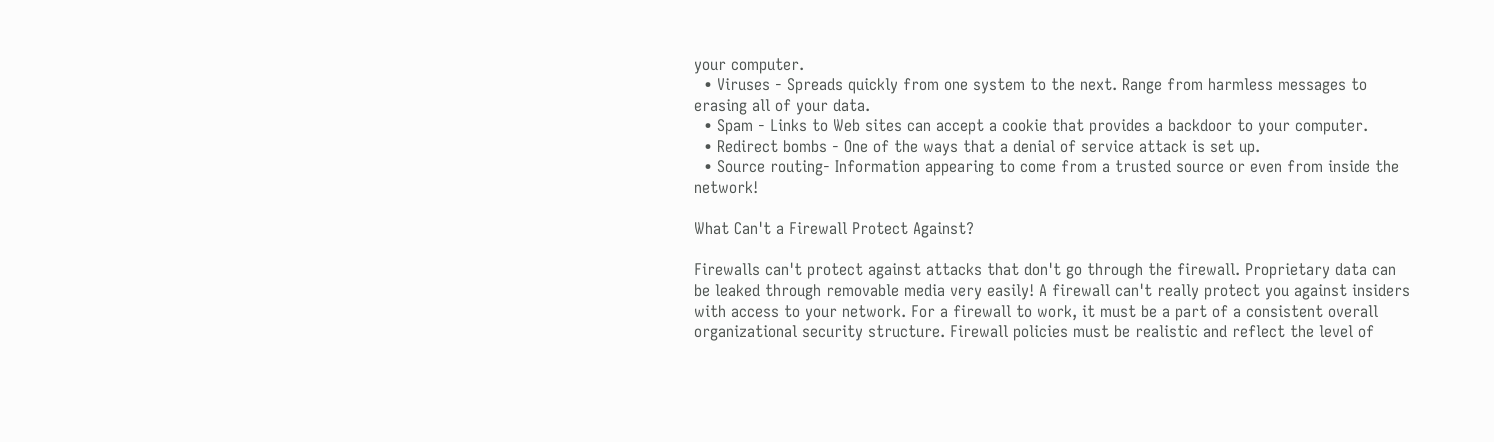your computer.
  • Viruses - Spreads quickly from one system to the next. Range from harmless messages to erasing all of your data.
  • Spam - Links to Web sites can accept a cookie that provides a backdoor to your computer.
  • Redirect bombs - One of the ways that a denial of service attack is set up.
  • Source routing- Information appearing to come from a trusted source or even from inside the network!

What Can't a Firewall Protect Against?

Firewalls can't protect against attacks that don't go through the firewall. Proprietary data can be leaked through removable media very easily! A firewall can't really protect you against insiders with access to your network. For a firewall to work, it must be a part of a consistent overall organizational security structure. Firewall policies must be realistic and reflect the level of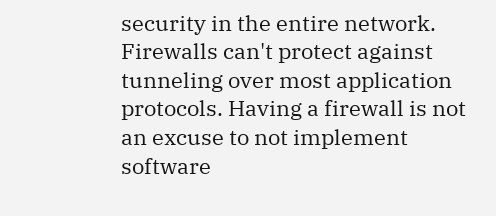security in the entire network. Firewalls can't protect against tunneling over most application protocols. Having a firewall is not an excuse to not implement software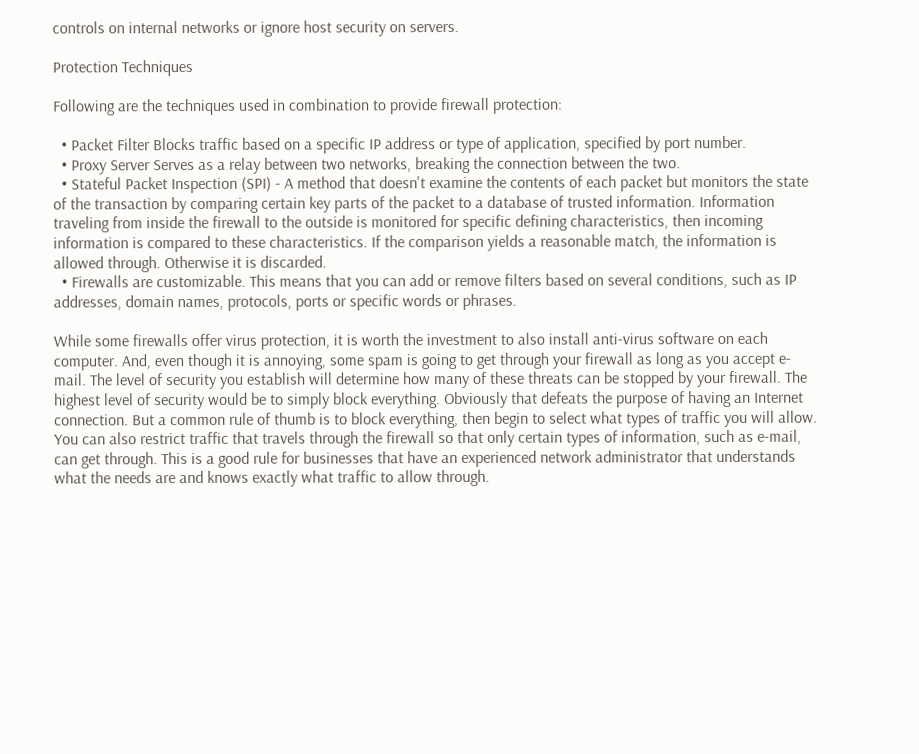controls on internal networks or ignore host security on servers.

Protection Techniques

Following are the techniques used in combination to provide firewall protection:

  • Packet Filter Blocks traffic based on a specific IP address or type of application, specified by port number.
  • Proxy Server Serves as a relay between two networks, breaking the connection between the two.
  • Stateful Packet Inspection (SPI) - A method that doesn't examine the contents of each packet but monitors the state of the transaction by comparing certain key parts of the packet to a database of trusted information. Information traveling from inside the firewall to the outside is monitored for specific defining characteristics, then incoming information is compared to these characteristics. If the comparison yields a reasonable match, the information is allowed through. Otherwise it is discarded.
  • Firewalls are customizable. This means that you can add or remove filters based on several conditions, such as IP addresses, domain names, protocols, ports or specific words or phrases.

While some firewalls offer virus protection, it is worth the investment to also install anti-virus software on each computer. And, even though it is annoying, some spam is going to get through your firewall as long as you accept e-mail. The level of security you establish will determine how many of these threats can be stopped by your firewall. The highest level of security would be to simply block everything. Obviously that defeats the purpose of having an Internet connection. But a common rule of thumb is to block everything, then begin to select what types of traffic you will allow. You can also restrict traffic that travels through the firewall so that only certain types of information, such as e-mail, can get through. This is a good rule for businesses that have an experienced network administrator that understands what the needs are and knows exactly what traffic to allow through.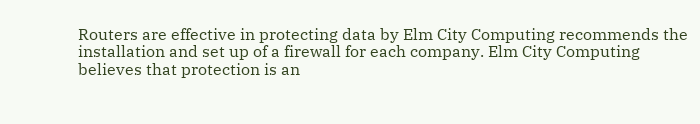Routers are effective in protecting data by Elm City Computing recommends the installation and set up of a firewall for each company. Elm City Computing believes that protection is an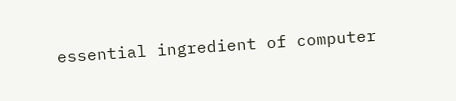essential ingredient of computer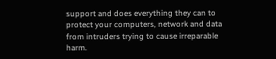support and does everything they can to protect your computers, network and data from intruders trying to cause irreparable harm.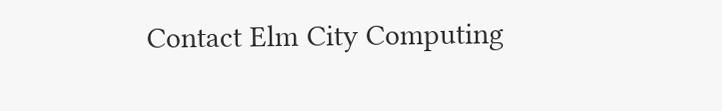Contact Elm City Computing